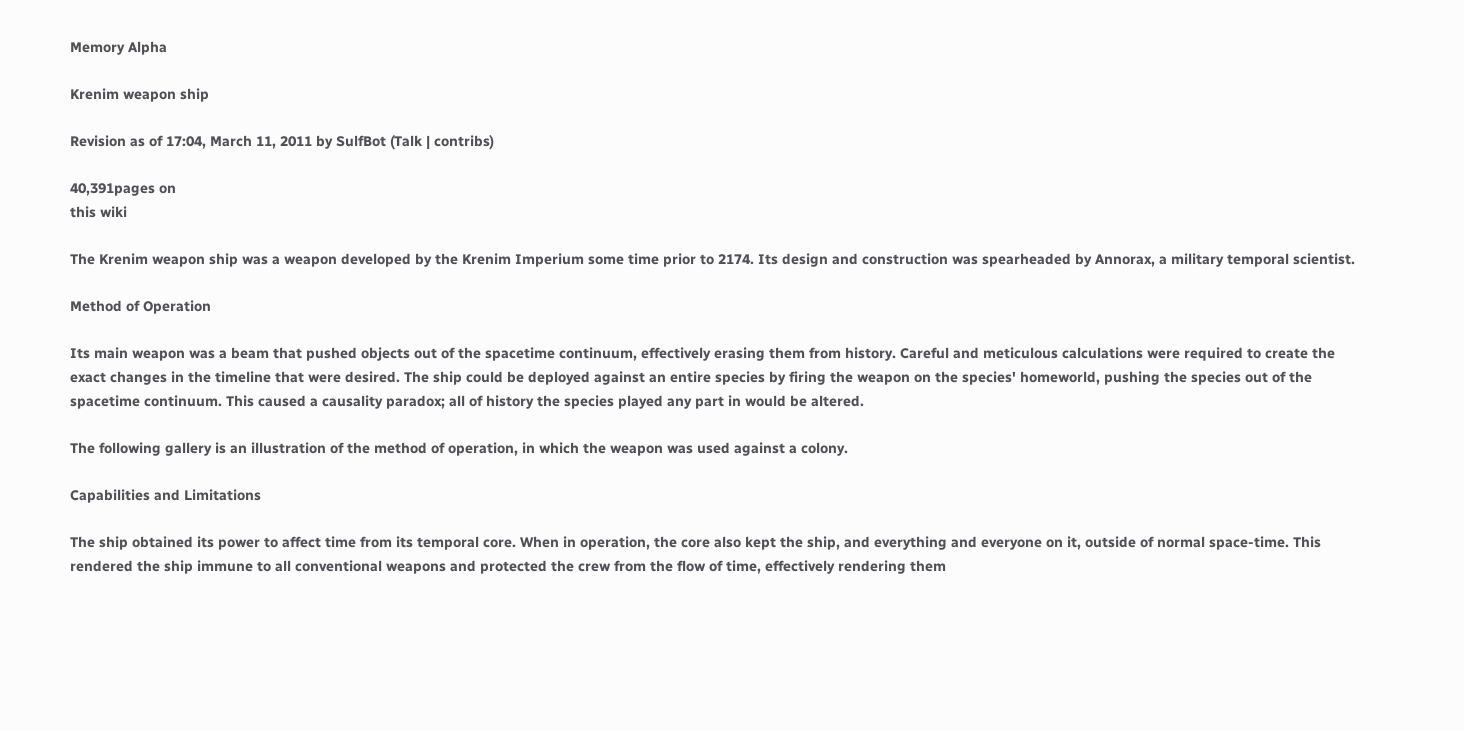Memory Alpha

Krenim weapon ship

Revision as of 17:04, March 11, 2011 by SulfBot (Talk | contribs)

40,391pages on
this wiki

The Krenim weapon ship was a weapon developed by the Krenim Imperium some time prior to 2174. Its design and construction was spearheaded by Annorax, a military temporal scientist.

Method of Operation

Its main weapon was a beam that pushed objects out of the spacetime continuum, effectively erasing them from history. Careful and meticulous calculations were required to create the exact changes in the timeline that were desired. The ship could be deployed against an entire species by firing the weapon on the species' homeworld, pushing the species out of the spacetime continuum. This caused a causality paradox; all of history the species played any part in would be altered.

The following gallery is an illustration of the method of operation, in which the weapon was used against a colony.

Capabilities and Limitations

The ship obtained its power to affect time from its temporal core. When in operation, the core also kept the ship, and everything and everyone on it, outside of normal space-time. This rendered the ship immune to all conventional weapons and protected the crew from the flow of time, effectively rendering them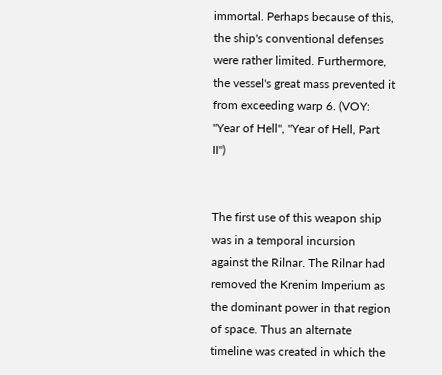immortal. Perhaps because of this, the ship's conventional defenses were rather limited. Furthermore, the vessel's great mass prevented it from exceeding warp 6. (VOY: "Year of Hell", "Year of Hell, Part II")


The first use of this weapon ship was in a temporal incursion against the Rilnar. The Rilnar had removed the Krenim Imperium as the dominant power in that region of space. Thus an alternate timeline was created in which the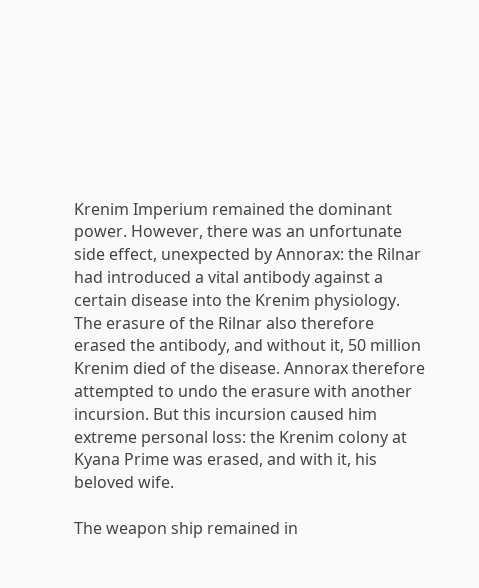Krenim Imperium remained the dominant power. However, there was an unfortunate side effect, unexpected by Annorax: the Rilnar had introduced a vital antibody against a certain disease into the Krenim physiology. The erasure of the Rilnar also therefore erased the antibody, and without it, 50 million Krenim died of the disease. Annorax therefore attempted to undo the erasure with another incursion. But this incursion caused him extreme personal loss: the Krenim colony at Kyana Prime was erased, and with it, his beloved wife.

The weapon ship remained in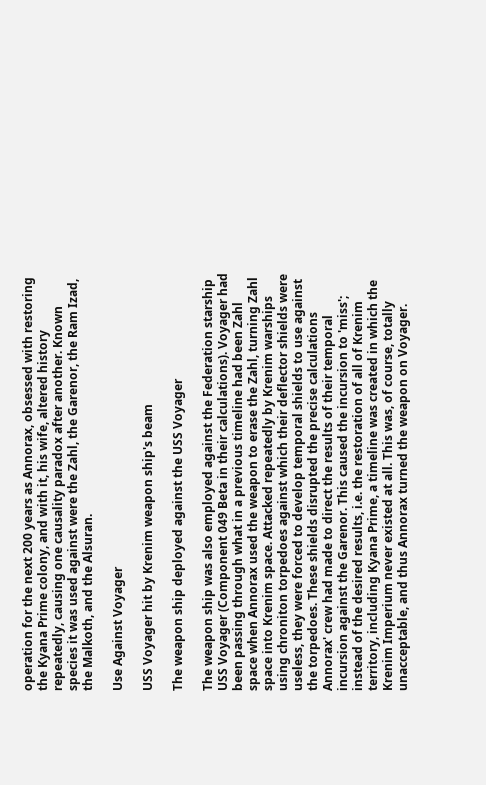operation for the next 200 years as Annorax, obsessed with restoring the Kyana Prime colony, and with it, his wife, altered history repeatedly, causing one causality paradox after another. Known species it was used against were the Zahl, the Garenor, the Ram Izad, the Malkoth, and the Alsuran.

Use Against Voyager

USS Voyager hit by Krenim weapon ship's beam

The weapon ship deployed against the USS Voyager

The weapon ship was also employed against the Federation starship USS Voyager (Component 049 Beta in their calculations). Voyager had been passing through what in a previous timeline had been Zahl space when Annorax used the weapon to erase the Zahl, turning Zahl space into Krenim space. Attacked repeatedly by Krenim warships using chroniton torpedoes against which their deflector shields were useless, they were forced to develop temporal shields to use against the torpedoes. These shields disrupted the precise calculations Annorax' crew had made to direct the results of their temporal incursion against the Garenor. This caused the incursion to 'miss'; instead of the desired results, i.e. the restoration of all of Krenim territory, including Kyana Prime, a timeline was created in which the Krenim Imperium never existed at all. This was, of course, totally unacceptable, and thus Annorax turned the weapon on Voyager.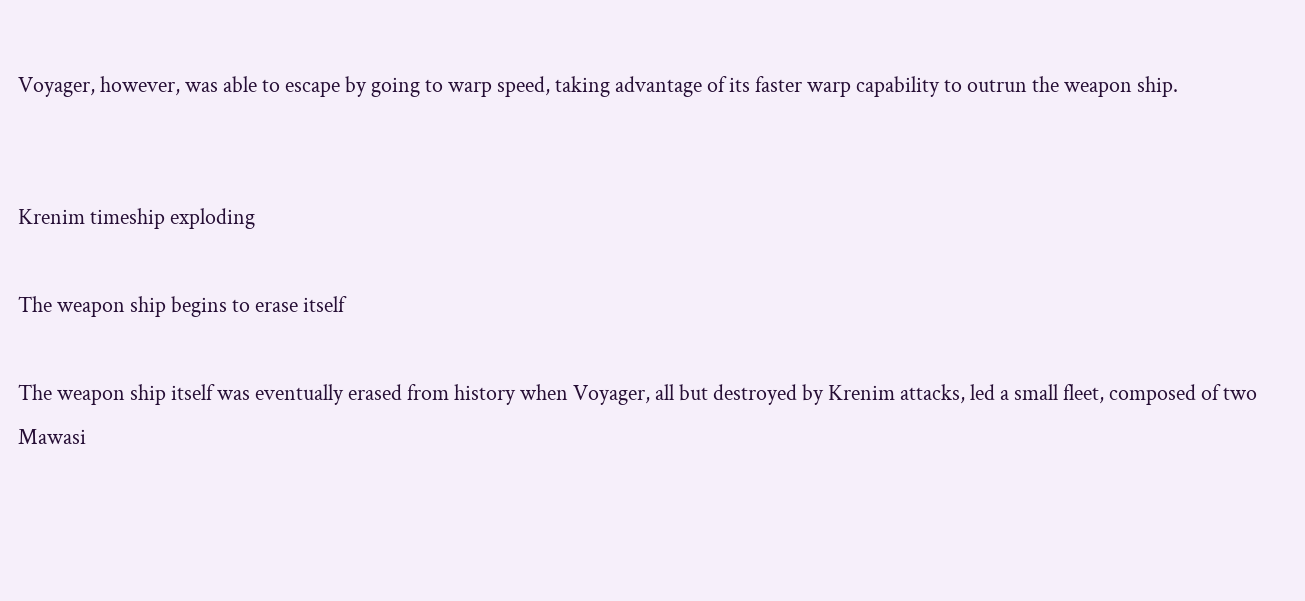Voyager, however, was able to escape by going to warp speed, taking advantage of its faster warp capability to outrun the weapon ship.


Krenim timeship exploding

The weapon ship begins to erase itself

The weapon ship itself was eventually erased from history when Voyager, all but destroyed by Krenim attacks, led a small fleet, composed of two Mawasi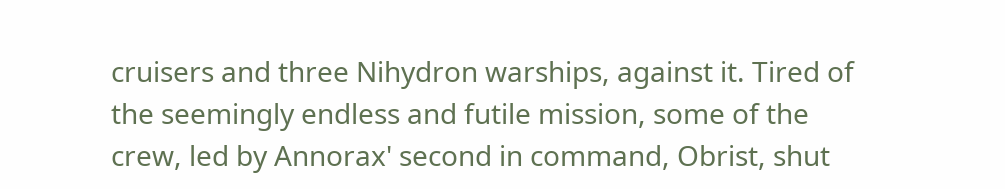cruisers and three Nihydron warships, against it. Tired of the seemingly endless and futile mission, some of the crew, led by Annorax' second in command, Obrist, shut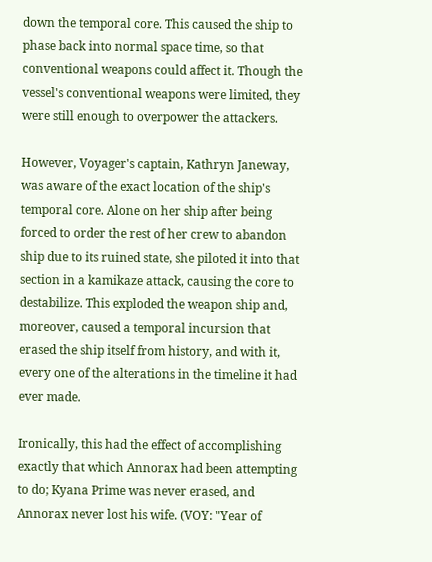down the temporal core. This caused the ship to phase back into normal space time, so that conventional weapons could affect it. Though the vessel's conventional weapons were limited, they were still enough to overpower the attackers.

However, Voyager's captain, Kathryn Janeway, was aware of the exact location of the ship's temporal core. Alone on her ship after being forced to order the rest of her crew to abandon ship due to its ruined state, she piloted it into that section in a kamikaze attack, causing the core to destabilize. This exploded the weapon ship and, moreover, caused a temporal incursion that erased the ship itself from history, and with it, every one of the alterations in the timeline it had ever made.

Ironically, this had the effect of accomplishing exactly that which Annorax had been attempting to do; Kyana Prime was never erased, and Annorax never lost his wife. (VOY: "Year of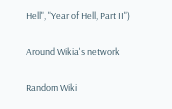Hell", "Year of Hell, Part II")

Around Wikia's network

Random Wiki